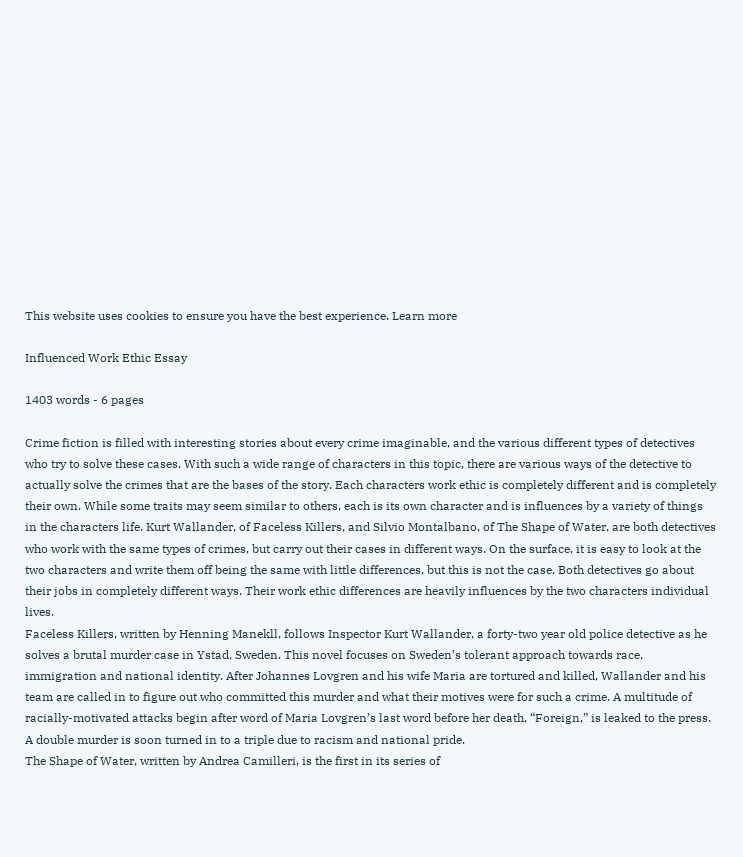This website uses cookies to ensure you have the best experience. Learn more

Influenced Work Ethic Essay

1403 words - 6 pages

Crime fiction is filled with interesting stories about every crime imaginable, and the various different types of detectives who try to solve these cases. With such a wide range of characters in this topic, there are various ways of the detective to actually solve the crimes that are the bases of the story. Each characters work ethic is completely different and is completely their own. While some traits may seem similar to others, each is its own character and is influences by a variety of things in the characters life. Kurt Wallander, of Faceless Killers, and Silvio Montalbano, of The Shape of Water, are both detectives who work with the same types of crimes, but carry out their cases in different ways. On the surface, it is easy to look at the two characters and write them off being the same with little differences, but this is not the case. Both detectives go about their jobs in completely different ways. Their work ethic differences are heavily influences by the two characters individual lives.
Faceless Killers, written by Henning Manekll, follows Inspector Kurt Wallander, a forty-two year old police detective as he solves a brutal murder case in Ystad, Sweden. This novel focuses on Sweden’s tolerant approach towards race, immigration and national identity. After Johannes Lovgren and his wife Maria are tortured and killed, Wallander and his team are called in to figure out who committed this murder and what their motives were for such a crime. A multitude of racially-motivated attacks begin after word of Maria Lovgren’s last word before her death, “Foreign,” is leaked to the press. A double murder is soon turned in to a triple due to racism and national pride.
The Shape of Water, written by Andrea Camilleri, is the first in its series of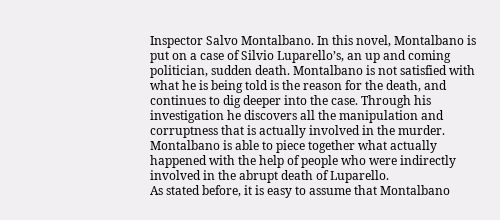Inspector Salvo Montalbano. In this novel, Montalbano is put on a case of Silvio Luparello’s, an up and coming politician, sudden death. Montalbano is not satisfied with what he is being told is the reason for the death, and continues to dig deeper into the case. Through his investigation he discovers all the manipulation and corruptness that is actually involved in the murder. Montalbano is able to piece together what actually happened with the help of people who were indirectly involved in the abrupt death of Luparello.
As stated before, it is easy to assume that Montalbano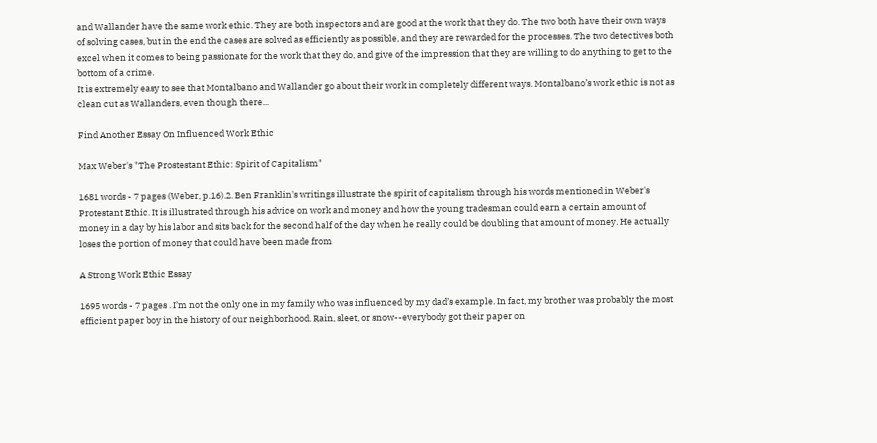and Wallander have the same work ethic. They are both inspectors and are good at the work that they do. The two both have their own ways of solving cases, but in the end the cases are solved as efficiently as possible, and they are rewarded for the processes. The two detectives both excel when it comes to being passionate for the work that they do, and give of the impression that they are willing to do anything to get to the bottom of a crime.
It is extremely easy to see that Montalbano and Wallander go about their work in completely different ways. Montalbano’s work ethic is not as clean cut as Wallanders, even though there...

Find Another Essay On Influenced Work Ethic

Max Weber's "The Prostestant Ethic: Spirit of Capitalism"

1681 words - 7 pages (Weber, p.16).2. Ben Franklin's writings illustrate the spirit of capitalism through his words mentioned in Weber's Protestant Ethic. It is illustrated through his advice on work and money and how the young tradesman could earn a certain amount of money in a day by his labor and sits back for the second half of the day when he really could be doubling that amount of money. He actually loses the portion of money that could have been made from

A Strong Work Ethic Essay

1695 words - 7 pages . I’m not the only one in my family who was influenced by my dad’s example. In fact, my brother was probably the most efficient paper boy in the history of our neighborhood. Rain, sleet, or snow--everybody got their paper on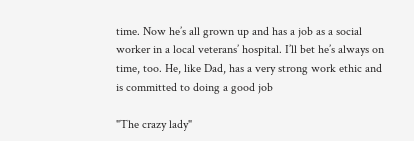time. Now he’s all grown up and has a job as a social worker in a local veterans’ hospital. I’ll bet he’s always on time, too. He, like Dad, has a very strong work ethic and is committed to doing a good job

"The crazy lady"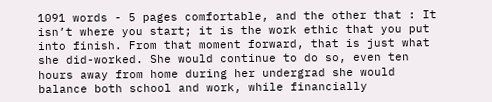1091 words - 5 pages comfortable, and the other that : It isn’t where you start; it is the work ethic that you put into finish. From that moment forward, that is just what she did-worked. She would continue to do so, even ten hours away from home during her undergrad she would balance both school and work, while financially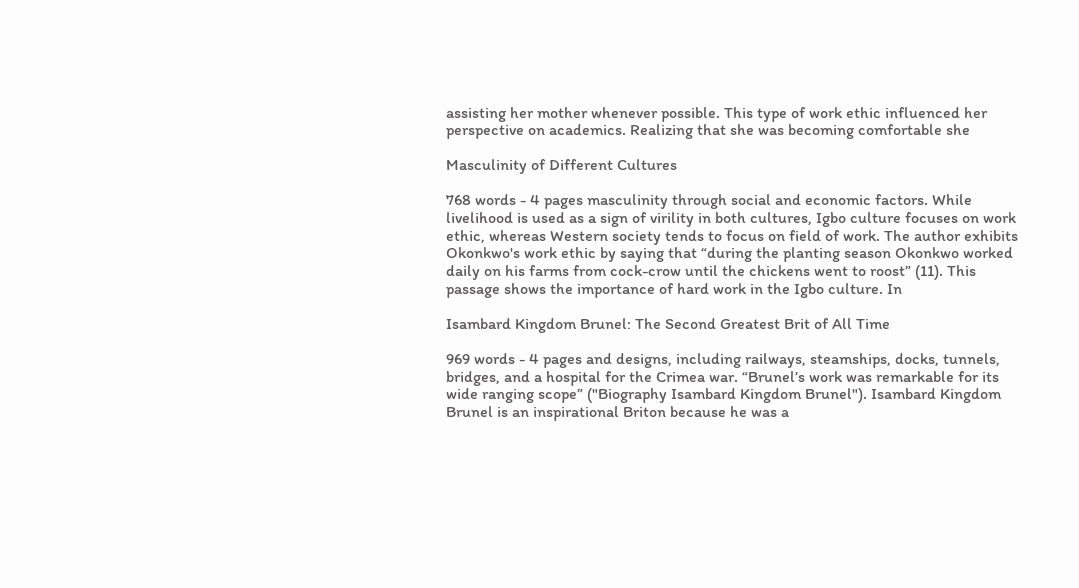assisting her mother whenever possible. This type of work ethic influenced her perspective on academics. Realizing that she was becoming comfortable she

Masculinity of Different Cultures

768 words - 4 pages masculinity through social and economic factors. While livelihood is used as a sign of virility in both cultures, Igbo culture focuses on work ethic, whereas Western society tends to focus on field of work. The author exhibits Okonkwo's work ethic by saying that “during the planting season Okonkwo worked daily on his farms from cock-crow until the chickens went to roost” (11). This passage shows the importance of hard work in the Igbo culture. In

Isambard Kingdom Brunel: The Second Greatest Brit of All Time

969 words - 4 pages and designs, including railways, steamships, docks, tunnels, bridges, and a hospital for the Crimea war. “Brunel’s work was remarkable for its wide ranging scope” ("Biography Isambard Kingdom Brunel"). Isambard Kingdom Brunel is an inspirational Briton because he was a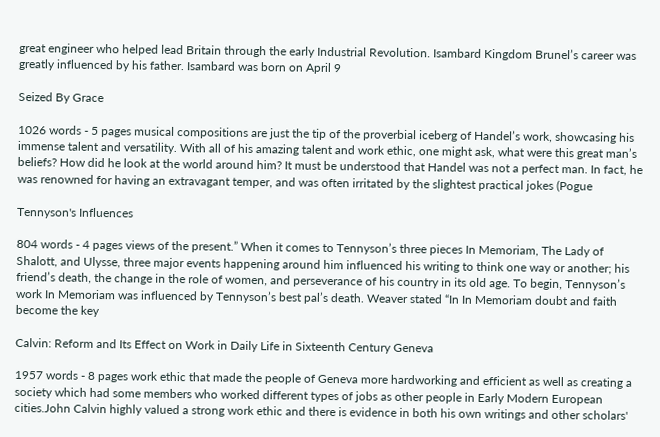great engineer who helped lead Britain through the early Industrial Revolution. Isambard Kingdom Brunel’s career was greatly influenced by his father. Isambard was born on April 9

Seized By Grace

1026 words - 5 pages musical compositions are just the tip of the proverbial iceberg of Handel’s work, showcasing his immense talent and versatility. With all of his amazing talent and work ethic, one might ask, what were this great man’s beliefs? How did he look at the world around him? It must be understood that Handel was not a perfect man. In fact, he was renowned for having an extravagant temper, and was often irritated by the slightest practical jokes (Pogue

Tennyson's Influences

804 words - 4 pages views of the present.” When it comes to Tennyson’s three pieces In Memoriam, The Lady of Shalott, and Ulysse, three major events happening around him influenced his writing to think one way or another; his friend’s death, the change in the role of women, and perseverance of his country in its old age. To begin, Tennyson’s work In Memoriam was influenced by Tennyson’s best pal’s death. Weaver stated “In In Memoriam doubt and faith become the key

Calvin: Reform and Its Effect on Work in Daily Life in Sixteenth Century Geneva

1957 words - 8 pages work ethic that made the people of Geneva more hardworking and efficient as well as creating a society which had some members who worked different types of jobs as other people in Early Modern European cities.John Calvin highly valued a strong work ethic and there is evidence in both his own writings and other scholars'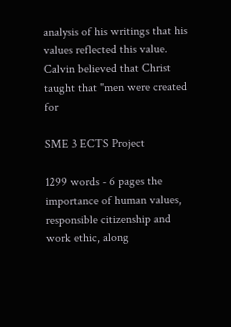analysis of his writings that his values reflected this value. Calvin believed that Christ taught that "men were created for

SME 3 ECTS Project

1299 words - 6 pages the importance of human values, responsible citizenship and work ethic, along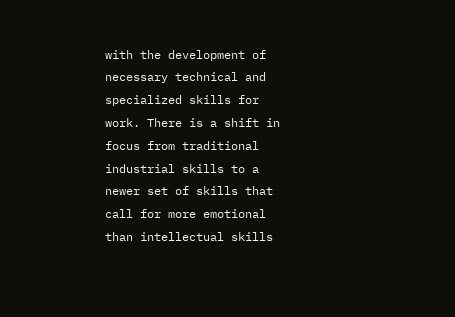with the development of necessary technical and specialized skills for work. There is a shift in focus from traditional industrial skills to a newer set of skills that call for more emotional than intellectual skills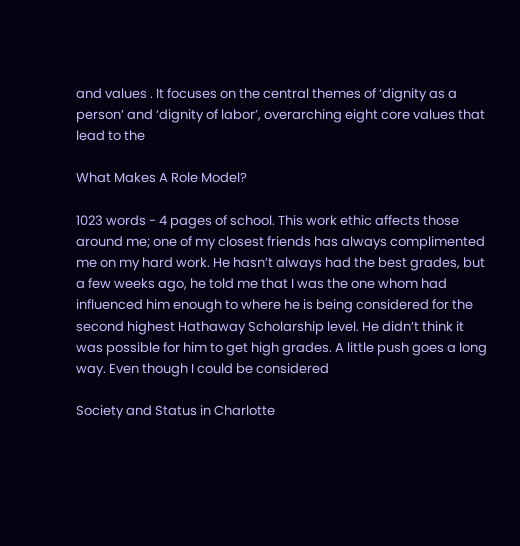and values . It focuses on the central themes of ‘dignity as a person’ and ‘dignity of labor’, overarching eight core values that lead to the

What Makes A Role Model?

1023 words - 4 pages of school. This work ethic affects those around me; one of my closest friends has always complimented me on my hard work. He hasn’t always had the best grades, but a few weeks ago, he told me that I was the one whom had influenced him enough to where he is being considered for the second highest Hathaway Scholarship level. He didn’t think it was possible for him to get high grades. A little push goes a long way. Even though I could be considered

Society and Status in Charlotte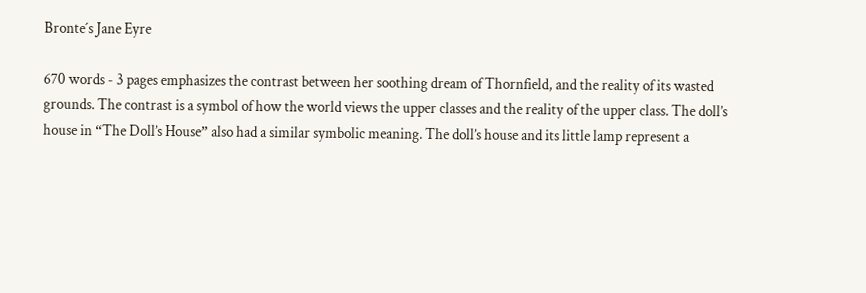Bronte´s Jane Eyre

670 words - 3 pages emphasizes the contrast between her soothing dream of Thornfield, and the reality of its wasted grounds. The contrast is a symbol of how the world views the upper classes and the reality of the upper class. The doll’s house in “The Doll’s House” also had a similar symbolic meaning. The doll’s house and its little lamp represent a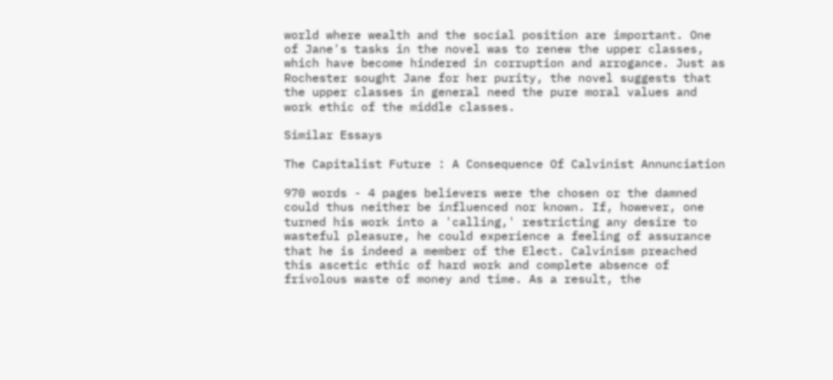world where wealth and the social position are important. One of Jane's tasks in the novel was to renew the upper classes, which have become hindered in corruption and arrogance. Just as Rochester sought Jane for her purity, the novel suggests that the upper classes in general need the pure moral values and work ethic of the middle classes.

Similar Essays

The Capitalist Future : A Consequence Of Calvinist Annunciation

970 words - 4 pages believers were the chosen or the damned could thus neither be influenced nor known. If, however, one turned his work into a 'calling,' restricting any desire to wasteful pleasure, he could experience a feeling of assurance that he is indeed a member of the Elect. Calvinism preached this ascetic ethic of hard work and complete absence of frivolous waste of money and time. As a result, the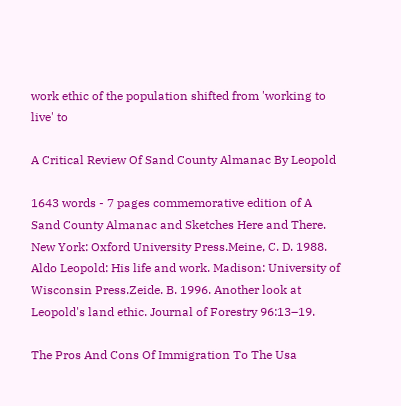work ethic of the population shifted from 'working to live' to

A Critical Review Of Sand County Almanac By Leopold

1643 words - 7 pages commemorative edition of A Sand County Almanac and Sketches Here and There. New York: Oxford University Press.Meine, C. D. 1988. Aldo Leopold: His life and work. Madison: University of Wisconsin Press.Zeide. B. 1996. Another look at Leopold's land ethic. Journal of Forestry 96:13–19.

The Pros And Cons Of Immigration To The Usa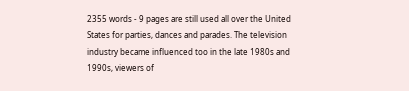2355 words - 9 pages are still used all over the United States for parties, dances and parades. The television industry became influenced too in the late 1980s and 1990s, viewers of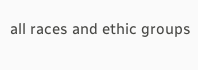all races and ethic groups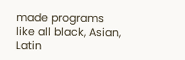made programs like all black, Asian, Latin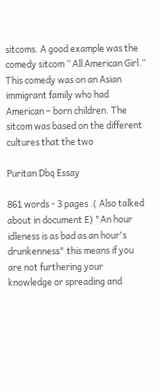sitcoms. A good example was the comedy sitcom ‘‘ All American Girl.’’ This comedy was on an Asian immigrant family who had American – born children. The sitcom was based on the different cultures that the two

Puritan Dbq Essay

861 words - 3 pages .( Also talked about in document E) "An hour idleness is as bad as an hour's drunkenness" this means if you are not furthering your knowledge or spreading and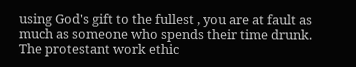using God's gift to the fullest , you are at fault as much as someone who spends their time drunk. The protestant work ethic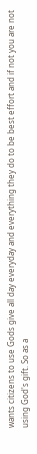wants citizens to use Gods give all day everyday and everything they do to be best effort and if not you are not using God's gift. So as a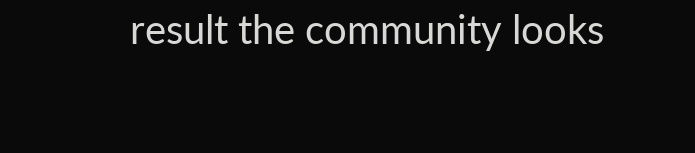result the community looks